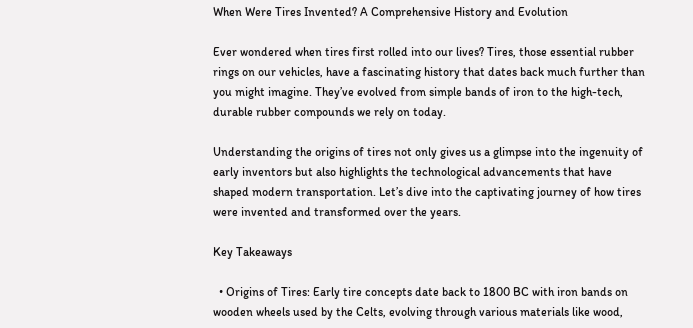When Were Tires Invented? A Comprehensive History and Evolution

Ever wondered when tires first rolled into our lives? Tires, those essential rubber rings on our vehicles, have a fascinating history that dates back much further than you might imagine. They’ve evolved from simple bands of iron to the high-tech, durable rubber compounds we rely on today.

Understanding the origins of tires not only gives us a glimpse into the ingenuity of early inventors but also highlights the technological advancements that have shaped modern transportation. Let’s dive into the captivating journey of how tires were invented and transformed over the years.

Key Takeaways

  • Origins of Tires: Early tire concepts date back to 1800 BC with iron bands on wooden wheels used by the Celts, evolving through various materials like wood,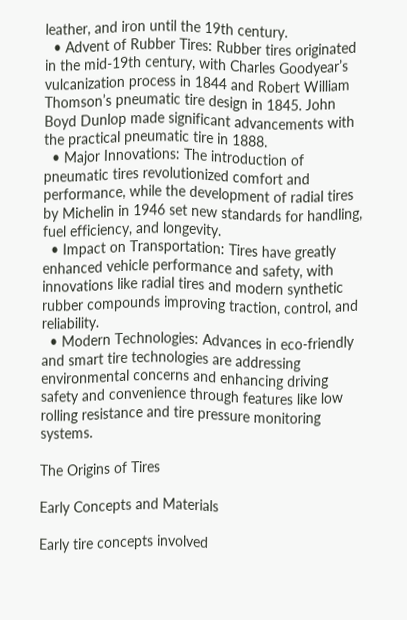leather, and iron until the 19th century.
  • Advent of Rubber Tires: Rubber tires originated in the mid-19th century, with Charles Goodyear’s vulcanization process in 1844 and Robert William Thomson’s pneumatic tire design in 1845. John Boyd Dunlop made significant advancements with the practical pneumatic tire in 1888.
  • Major Innovations: The introduction of pneumatic tires revolutionized comfort and performance, while the development of radial tires by Michelin in 1946 set new standards for handling, fuel efficiency, and longevity.
  • Impact on Transportation: Tires have greatly enhanced vehicle performance and safety, with innovations like radial tires and modern synthetic rubber compounds improving traction, control, and reliability.
  • Modern Technologies: Advances in eco-friendly and smart tire technologies are addressing environmental concerns and enhancing driving safety and convenience through features like low rolling resistance and tire pressure monitoring systems.

The Origins of Tires

Early Concepts and Materials

Early tire concepts involved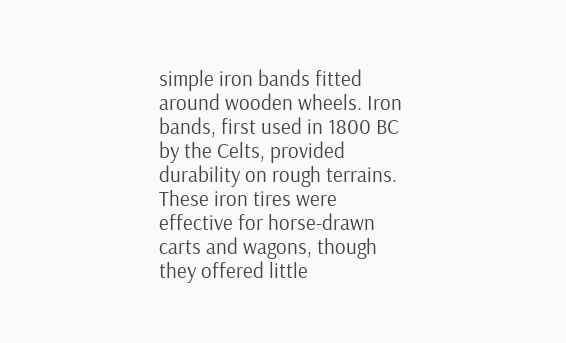simple iron bands fitted around wooden wheels. Iron bands, first used in 1800 BC by the Celts, provided durability on rough terrains. These iron tires were effective for horse-drawn carts and wagons, though they offered little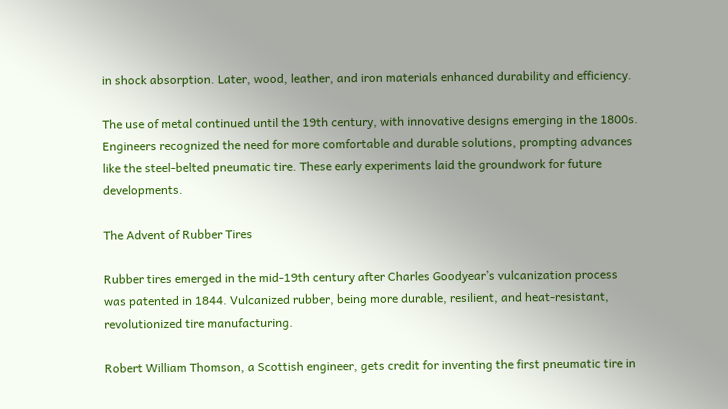in shock absorption. Later, wood, leather, and iron materials enhanced durability and efficiency.

The use of metal continued until the 19th century, with innovative designs emerging in the 1800s. Engineers recognized the need for more comfortable and durable solutions, prompting advances like the steel-belted pneumatic tire. These early experiments laid the groundwork for future developments.

The Advent of Rubber Tires

Rubber tires emerged in the mid-19th century after Charles Goodyear’s vulcanization process was patented in 1844. Vulcanized rubber, being more durable, resilient, and heat-resistant, revolutionized tire manufacturing.

Robert William Thomson, a Scottish engineer, gets credit for inventing the first pneumatic tire in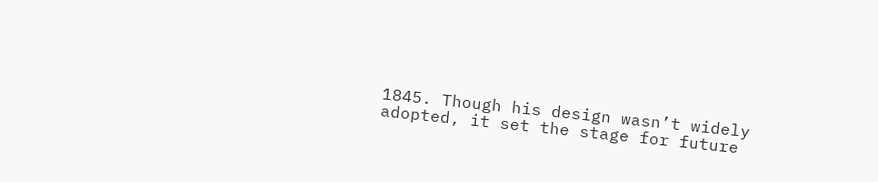1845. Though his design wasn’t widely adopted, it set the stage for future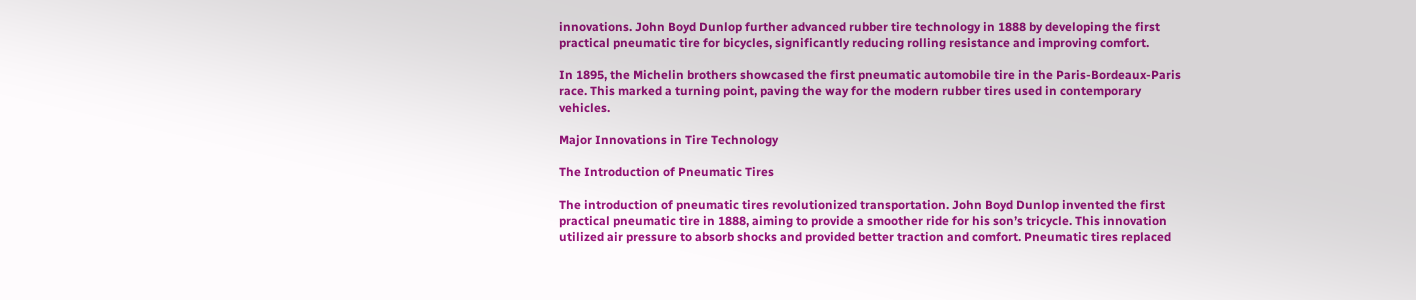innovations. John Boyd Dunlop further advanced rubber tire technology in 1888 by developing the first practical pneumatic tire for bicycles, significantly reducing rolling resistance and improving comfort.

In 1895, the Michelin brothers showcased the first pneumatic automobile tire in the Paris-Bordeaux-Paris race. This marked a turning point, paving the way for the modern rubber tires used in contemporary vehicles.

Major Innovations in Tire Technology

The Introduction of Pneumatic Tires

The introduction of pneumatic tires revolutionized transportation. John Boyd Dunlop invented the first practical pneumatic tire in 1888, aiming to provide a smoother ride for his son’s tricycle. This innovation utilized air pressure to absorb shocks and provided better traction and comfort. Pneumatic tires replaced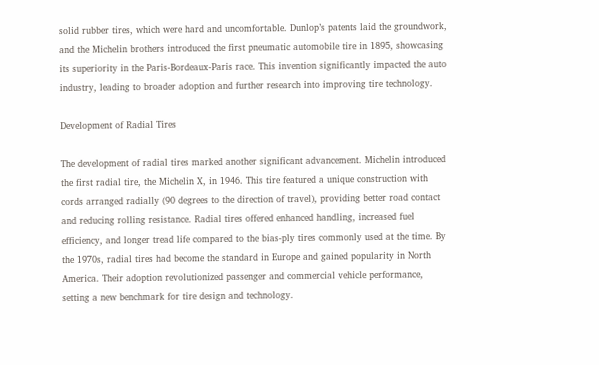solid rubber tires, which were hard and uncomfortable. Dunlop’s patents laid the groundwork, and the Michelin brothers introduced the first pneumatic automobile tire in 1895, showcasing its superiority in the Paris-Bordeaux-Paris race. This invention significantly impacted the auto industry, leading to broader adoption and further research into improving tire technology.

Development of Radial Tires

The development of radial tires marked another significant advancement. Michelin introduced the first radial tire, the Michelin X, in 1946. This tire featured a unique construction with cords arranged radially (90 degrees to the direction of travel), providing better road contact and reducing rolling resistance. Radial tires offered enhanced handling, increased fuel efficiency, and longer tread life compared to the bias-ply tires commonly used at the time. By the 1970s, radial tires had become the standard in Europe and gained popularity in North America. Their adoption revolutionized passenger and commercial vehicle performance, setting a new benchmark for tire design and technology.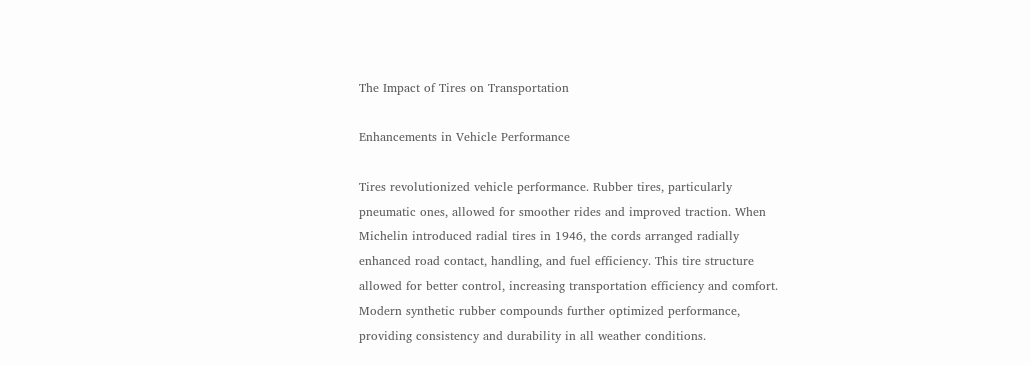The Impact of Tires on Transportation

Enhancements in Vehicle Performance

Tires revolutionized vehicle performance. Rubber tires, particularly pneumatic ones, allowed for smoother rides and improved traction. When Michelin introduced radial tires in 1946, the cords arranged radially enhanced road contact, handling, and fuel efficiency. This tire structure allowed for better control, increasing transportation efficiency and comfort. Modern synthetic rubber compounds further optimized performance, providing consistency and durability in all weather conditions.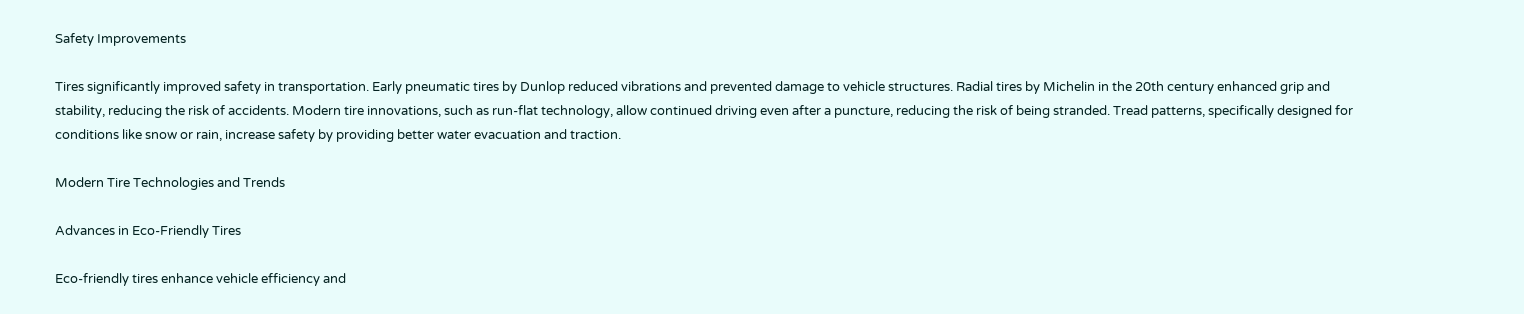Safety Improvements

Tires significantly improved safety in transportation. Early pneumatic tires by Dunlop reduced vibrations and prevented damage to vehicle structures. Radial tires by Michelin in the 20th century enhanced grip and stability, reducing the risk of accidents. Modern tire innovations, such as run-flat technology, allow continued driving even after a puncture, reducing the risk of being stranded. Tread patterns, specifically designed for conditions like snow or rain, increase safety by providing better water evacuation and traction.

Modern Tire Technologies and Trends

Advances in Eco-Friendly Tires

Eco-friendly tires enhance vehicle efficiency and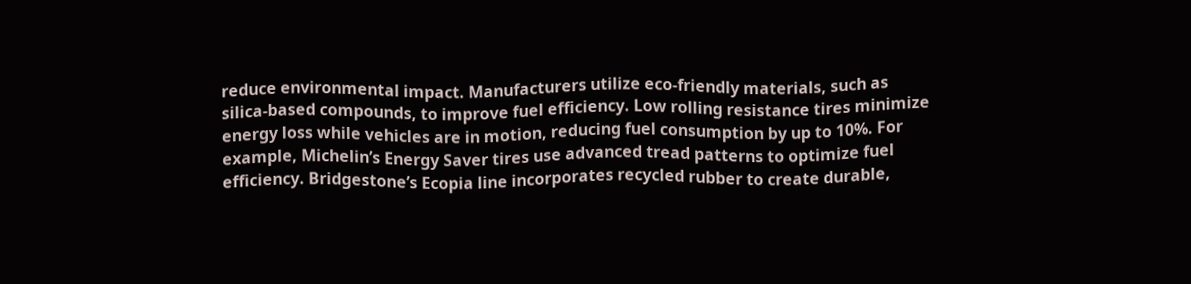reduce environmental impact. Manufacturers utilize eco-friendly materials, such as silica-based compounds, to improve fuel efficiency. Low rolling resistance tires minimize energy loss while vehicles are in motion, reducing fuel consumption by up to 10%. For example, Michelin’s Energy Saver tires use advanced tread patterns to optimize fuel efficiency. Bridgestone’s Ecopia line incorporates recycled rubber to create durable,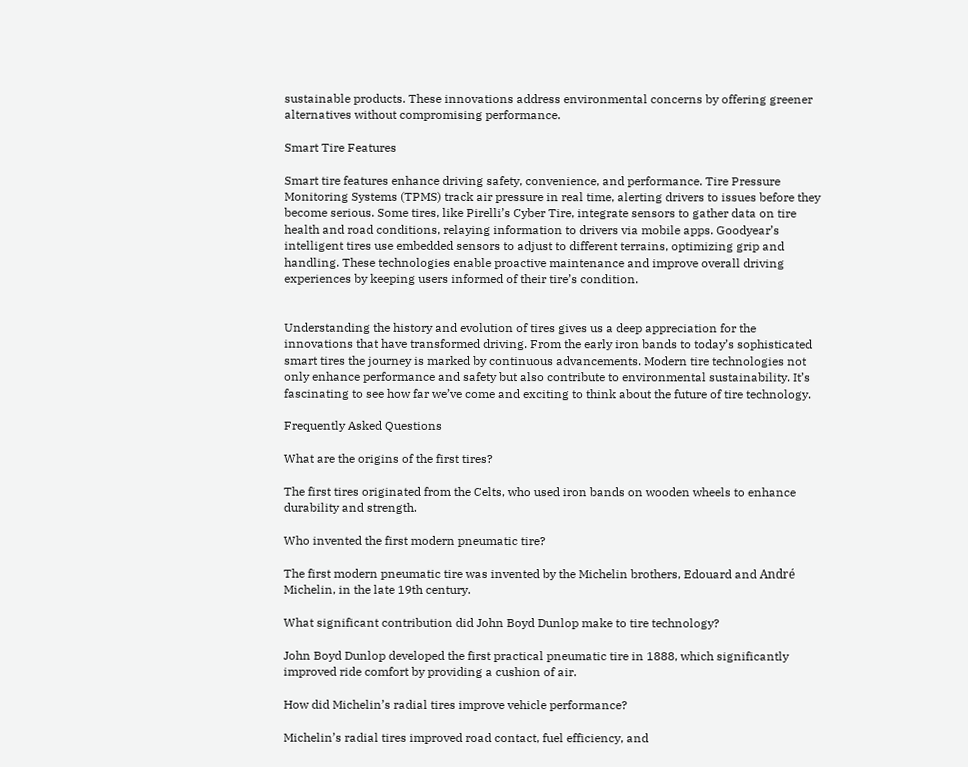sustainable products. These innovations address environmental concerns by offering greener alternatives without compromising performance.

Smart Tire Features

Smart tire features enhance driving safety, convenience, and performance. Tire Pressure Monitoring Systems (TPMS) track air pressure in real time, alerting drivers to issues before they become serious. Some tires, like Pirelli’s Cyber Tire, integrate sensors to gather data on tire health and road conditions, relaying information to drivers via mobile apps. Goodyear’s intelligent tires use embedded sensors to adjust to different terrains, optimizing grip and handling. These technologies enable proactive maintenance and improve overall driving experiences by keeping users informed of their tire’s condition.


Understanding the history and evolution of tires gives us a deep appreciation for the innovations that have transformed driving. From the early iron bands to today’s sophisticated smart tires the journey is marked by continuous advancements. Modern tire technologies not only enhance performance and safety but also contribute to environmental sustainability. It’s fascinating to see how far we’ve come and exciting to think about the future of tire technology.

Frequently Asked Questions

What are the origins of the first tires?

The first tires originated from the Celts, who used iron bands on wooden wheels to enhance durability and strength.

Who invented the first modern pneumatic tire?

The first modern pneumatic tire was invented by the Michelin brothers, Edouard and André Michelin, in the late 19th century.

What significant contribution did John Boyd Dunlop make to tire technology?

John Boyd Dunlop developed the first practical pneumatic tire in 1888, which significantly improved ride comfort by providing a cushion of air.

How did Michelin’s radial tires improve vehicle performance?

Michelin’s radial tires improved road contact, fuel efficiency, and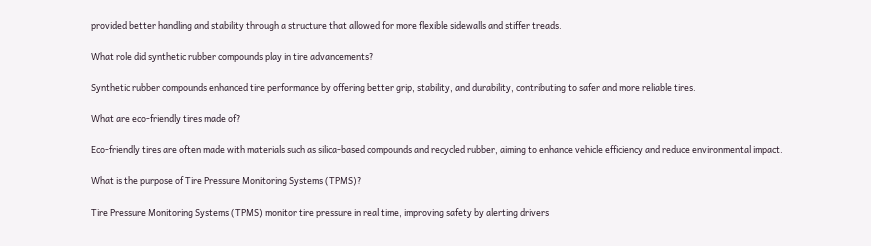provided better handling and stability through a structure that allowed for more flexible sidewalls and stiffer treads.

What role did synthetic rubber compounds play in tire advancements?

Synthetic rubber compounds enhanced tire performance by offering better grip, stability, and durability, contributing to safer and more reliable tires.

What are eco-friendly tires made of?

Eco-friendly tires are often made with materials such as silica-based compounds and recycled rubber, aiming to enhance vehicle efficiency and reduce environmental impact.

What is the purpose of Tire Pressure Monitoring Systems (TPMS)?

Tire Pressure Monitoring Systems (TPMS) monitor tire pressure in real time, improving safety by alerting drivers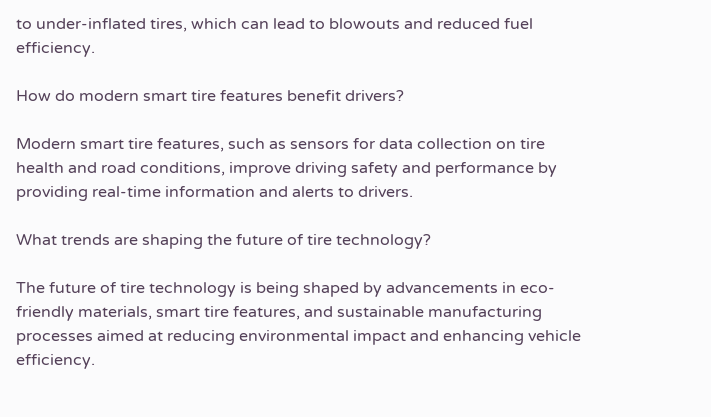to under-inflated tires, which can lead to blowouts and reduced fuel efficiency.

How do modern smart tire features benefit drivers?

Modern smart tire features, such as sensors for data collection on tire health and road conditions, improve driving safety and performance by providing real-time information and alerts to drivers.

What trends are shaping the future of tire technology?

The future of tire technology is being shaped by advancements in eco-friendly materials, smart tire features, and sustainable manufacturing processes aimed at reducing environmental impact and enhancing vehicle efficiency.